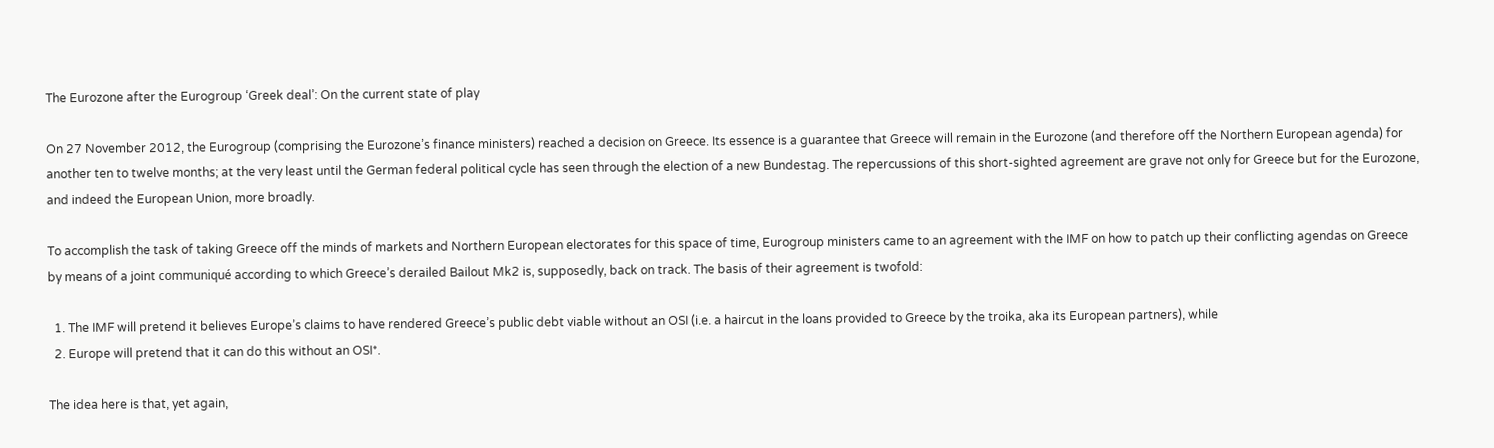The Eurozone after the Eurogroup ‘Greek deal’: On the current state of play

On 27 November 2012, the Eurogroup (comprising the Eurozone’s finance ministers) reached a decision on Greece. Its essence is a guarantee that Greece will remain in the Eurozone (and therefore off the Northern European agenda) for another ten to twelve months; at the very least until the German federal political cycle has seen through the election of a new Bundestag. The repercussions of this short-sighted agreement are grave not only for Greece but for the Eurozone, and indeed the European Union, more broadly.

To accomplish the task of taking Greece off the minds of markets and Northern European electorates for this space of time, Eurogroup ministers came to an agreement with the IMF on how to patch up their conflicting agendas on Greece by means of a joint communiqué according to which Greece’s derailed Bailout Mk2 is, supposedly, back on track. The basis of their agreement is twofold:

  1. The IMF will pretend it believes Europe’s claims to have rendered Greece’s public debt viable without an OSI (i.e. a haircut in the loans provided to Greece by the troika, aka its European partners), while
  2. Europe will pretend that it can do this without an OSI*.

The idea here is that, yet again,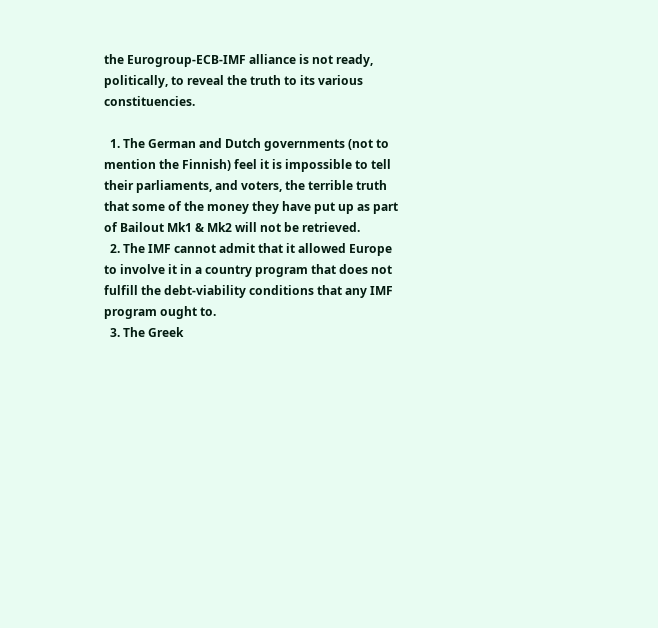the Eurogroup-ECB-IMF alliance is not ready, politically, to reveal the truth to its various constituencies.

  1. The German and Dutch governments (not to mention the Finnish) feel it is impossible to tell their parliaments, and voters, the terrible truth that some of the money they have put up as part of Bailout Mk1 & Mk2 will not be retrieved.
  2. The IMF cannot admit that it allowed Europe to involve it in a country program that does not fulfill the debt-viability conditions that any IMF program ought to.
  3. The Greek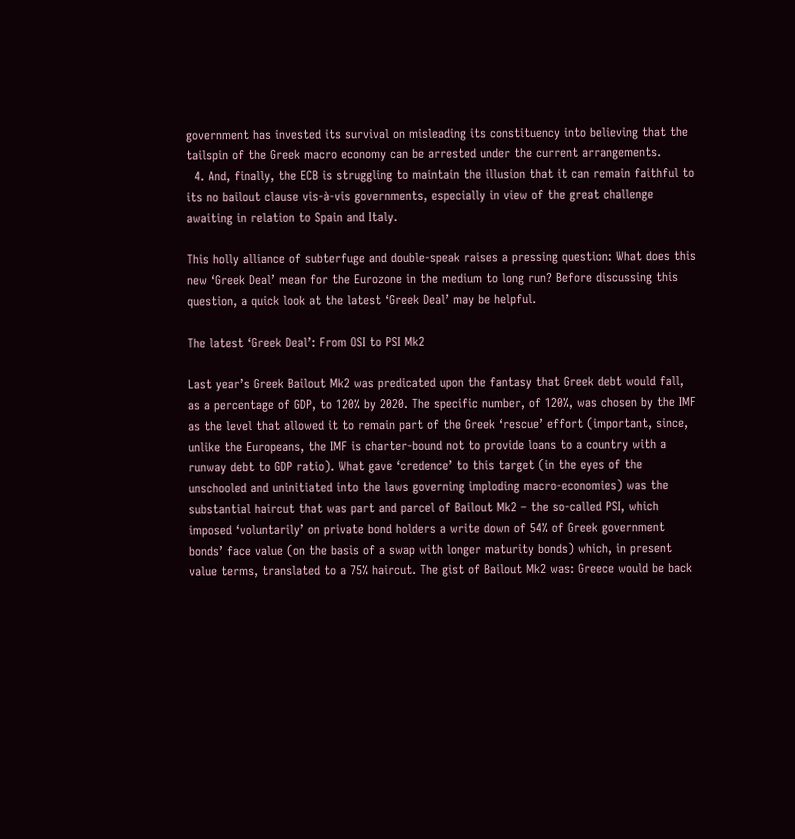government has invested its survival on misleading its constituency into believing that the tailspin of the Greek macro economy can be arrested under the current arrangements.
  4. And, finally, the ECB is struggling to maintain the illusion that it can remain faithful to its no bailout clause vis-à-vis governments, especially in view of the great challenge awaiting in relation to Spain and Italy.

This holly alliance of subterfuge and double-speak raises a pressing question: What does this new ‘Greek Deal’ mean for the Eurozone in the medium to long run? Before discussing this question, a quick look at the latest ‘Greek Deal’ may be helpful.

The latest ‘Greek Deal’: From OSI to PSI Mk2

Last year’s Greek Bailout Mk2 was predicated upon the fantasy that Greek debt would fall, as a percentage of GDP, to 120% by 2020. The specific number, of 120%, was chosen by the IMF as the level that allowed it to remain part of the Greek ‘rescue’ effort (important, since, unlike the Europeans, the IMF is charter-bound not to provide loans to a country with a runway debt to GDP ratio). What gave ‘credence’ to this target (in the eyes of the unschooled and uninitiated into the laws governing imploding macro-economies) was the substantial haircut that was part and parcel of Bailout Mk2 – the so-called PSI, which imposed ‘voluntarily’ on private bond holders a write down of 54% of Greek government bonds’ face value (on the basis of a swap with longer maturity bonds) which, in present value terms, translated to a 75% haircut. The gist of Bailout Mk2 was: Greece would be back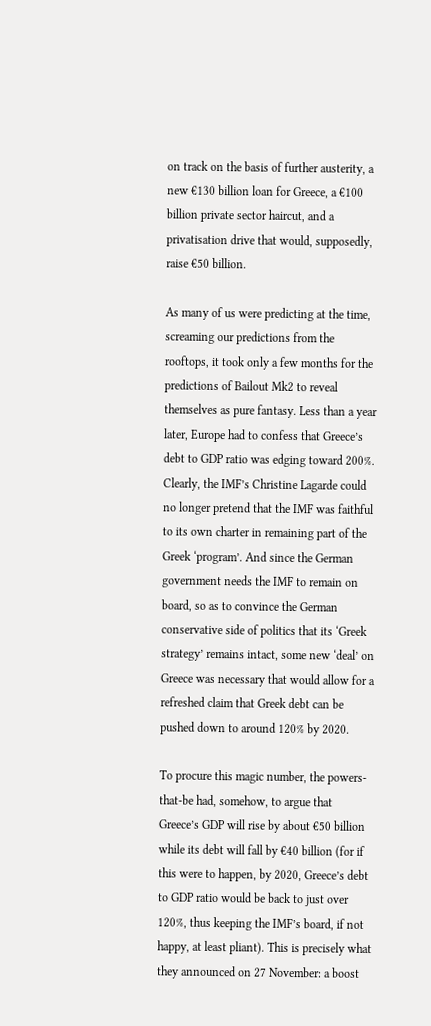on track on the basis of further austerity, a new €130 billion loan for Greece, a €100 billion private sector haircut, and a privatisation drive that would, supposedly, raise €50 billion.

As many of us were predicting at the time, screaming our predictions from the rooftops, it took only a few months for the predictions of Bailout Mk2 to reveal themselves as pure fantasy. Less than a year later, Europe had to confess that Greece’s debt to GDP ratio was edging toward 200%. Clearly, the IMF’s Christine Lagarde could no longer pretend that the IMF was faithful to its own charter in remaining part of the Greek ‘program’. And since the German government needs the IMF to remain on board, so as to convince the German conservative side of politics that its ‘Greek strategy’ remains intact, some new ‘deal’ on Greece was necessary that would allow for a refreshed claim that Greek debt can be pushed down to around 120% by 2020.

To procure this magic number, the powers-that-be had, somehow, to argue that Greece’s GDP will rise by about €50 billion while its debt will fall by €40 billion (for if this were to happen, by 2020, Greece’s debt to GDP ratio would be back to just over 120%, thus keeping the IMF’s board, if not happy, at least pliant). This is precisely what they announced on 27 November: a boost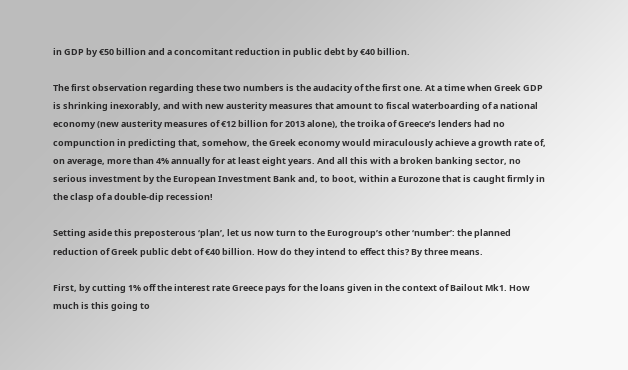in GDP by €50 billion and a concomitant reduction in public debt by €40 billion.

The first observation regarding these two numbers is the audacity of the first one. At a time when Greek GDP is shrinking inexorably, and with new austerity measures that amount to fiscal waterboarding of a national economy (new austerity measures of €12 billion for 2013 alone), the troika of Greece’s lenders had no compunction in predicting that, somehow, the Greek economy would miraculously achieve a growth rate of, on average, more than 4% annually for at least eight years. And all this with a broken banking sector, no serious investment by the European Investment Bank and, to boot, within a Eurozone that is caught firmly in the clasp of a double-dip recession!

Setting aside this preposterous ‘plan’, let us now turn to the Eurogroup’s other ‘number’: the planned reduction of Greek public debt of €40 billion. How do they intend to effect this? By three means.

First, by cutting 1% off the interest rate Greece pays for the loans given in the context of Bailout Mk1. How much is this going to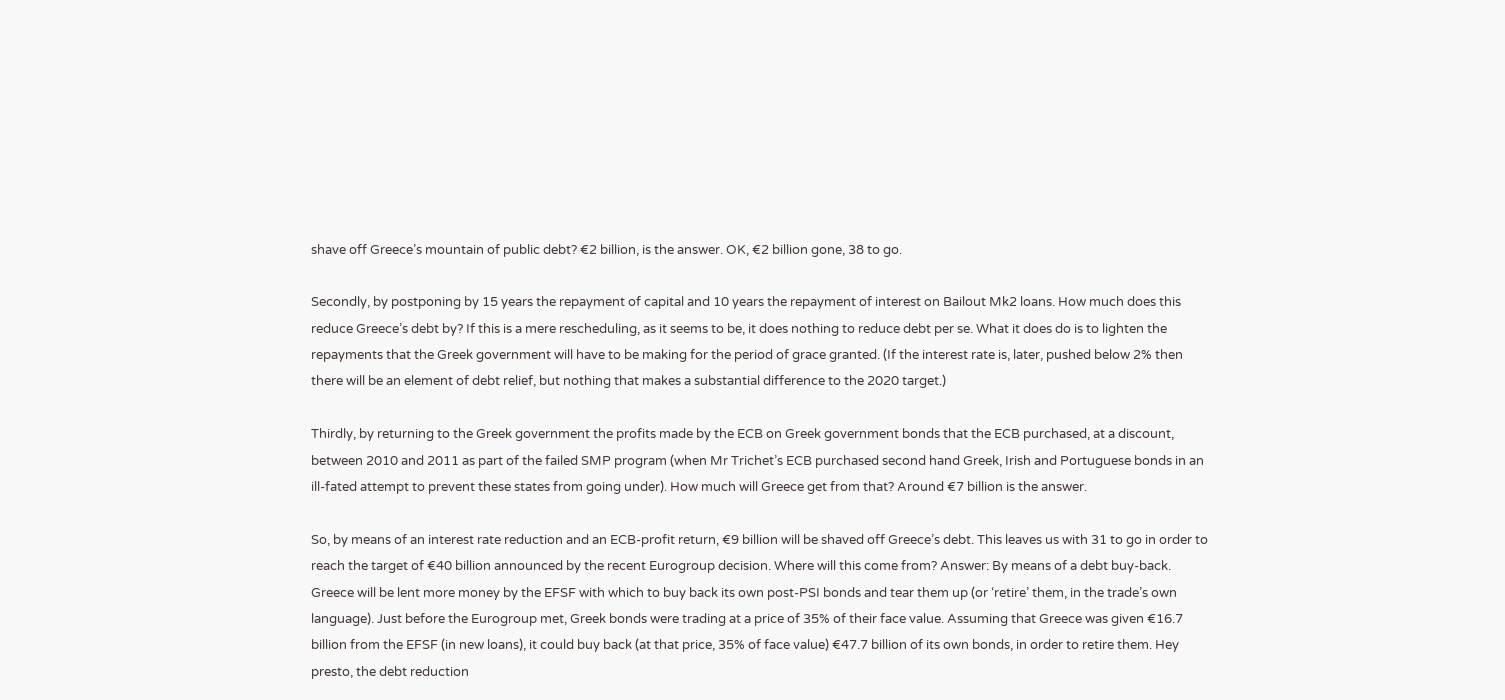shave off Greece’s mountain of public debt? €2 billion, is the answer. OK, €2 billion gone, 38 to go.

Secondly, by postponing by 15 years the repayment of capital and 10 years the repayment of interest on Bailout Mk2 loans. How much does this reduce Greece’s debt by? If this is a mere rescheduling, as it seems to be, it does nothing to reduce debt per se. What it does do is to lighten the repayments that the Greek government will have to be making for the period of grace granted. (If the interest rate is, later, pushed below 2% then there will be an element of debt relief, but nothing that makes a substantial difference to the 2020 target.)

Thirdly, by returning to the Greek government the profits made by the ECB on Greek government bonds that the ECB purchased, at a discount, between 2010 and 2011 as part of the failed SMP program (when Mr Trichet’s ECB purchased second hand Greek, Irish and Portuguese bonds in an ill-fated attempt to prevent these states from going under). How much will Greece get from that? Around €7 billion is the answer.

So, by means of an interest rate reduction and an ECB-profit return, €9 billion will be shaved off Greece’s debt. This leaves us with 31 to go in order to reach the target of €40 billion announced by the recent Eurogroup decision. Where will this come from? Answer: By means of a debt buy-back. Greece will be lent more money by the EFSF with which to buy back its own post-PSI bonds and tear them up (or ‘retire’ them, in the trade’s own language). Just before the Eurogroup met, Greek bonds were trading at a price of 35% of their face value. Assuming that Greece was given €16.7 billion from the EFSF (in new loans), it could buy back (at that price, 35% of face value) €47.7 billion of its own bonds, in order to retire them. Hey presto, the debt reduction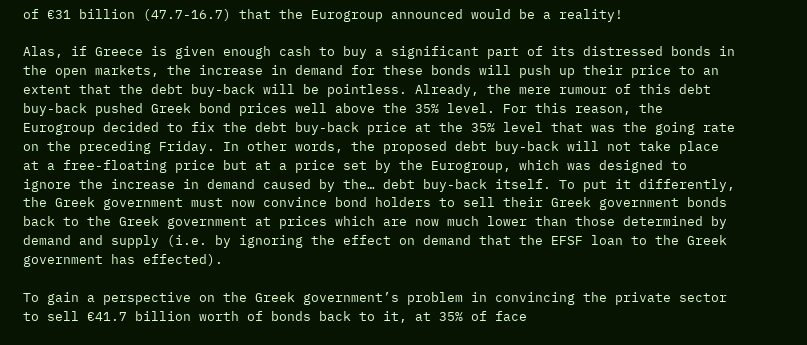of €31 billion (47.7-16.7) that the Eurogroup announced would be a reality!

Alas, if Greece is given enough cash to buy a significant part of its distressed bonds in the open markets, the increase in demand for these bonds will push up their price to an extent that the debt buy-back will be pointless. Already, the mere rumour of this debt buy-back pushed Greek bond prices well above the 35% level. For this reason, the Eurogroup decided to fix the debt buy-back price at the 35% level that was the going rate on the preceding Friday. In other words, the proposed debt buy-back will not take place at a free-floating price but at a price set by the Eurogroup, which was designed to ignore the increase in demand caused by the… debt buy-back itself. To put it differently, the Greek government must now convince bond holders to sell their Greek government bonds back to the Greek government at prices which are now much lower than those determined by demand and supply (i.e. by ignoring the effect on demand that the EFSF loan to the Greek government has effected).

To gain a perspective on the Greek government’s problem in convincing the private sector to sell €41.7 billion worth of bonds back to it, at 35% of face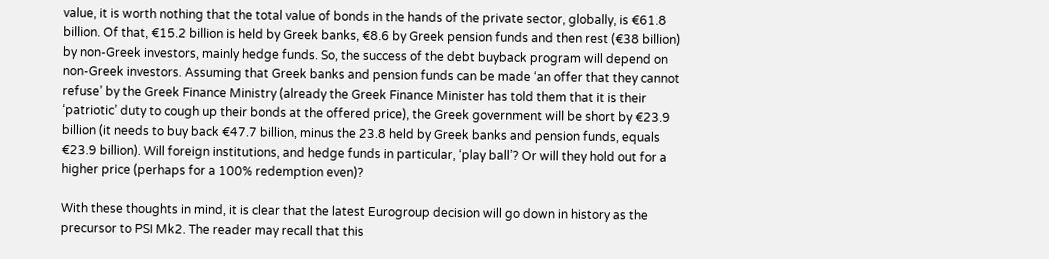value, it is worth nothing that the total value of bonds in the hands of the private sector, globally, is €61.8 billion. Of that, €15.2 billion is held by Greek banks, €8.6 by Greek pension funds and then rest (€38 billion) by non-Greek investors, mainly hedge funds. So, the success of the debt buyback program will depend on non-Greek investors. Assuming that Greek banks and pension funds can be made ‘an offer that they cannot refuse’ by the Greek Finance Ministry (already the Greek Finance Minister has told them that it is their ‘patriotic’ duty to cough up their bonds at the offered price), the Greek government will be short by €23.9 billion (it needs to buy back €47.7 billion, minus the 23.8 held by Greek banks and pension funds, equals €23.9 billion). Will foreign institutions, and hedge funds in particular, ‘play ball’? Or will they hold out for a higher price (perhaps for a 100% redemption even)?

With these thoughts in mind, it is clear that the latest Eurogroup decision will go down in history as the precursor to PSI Mk2. The reader may recall that this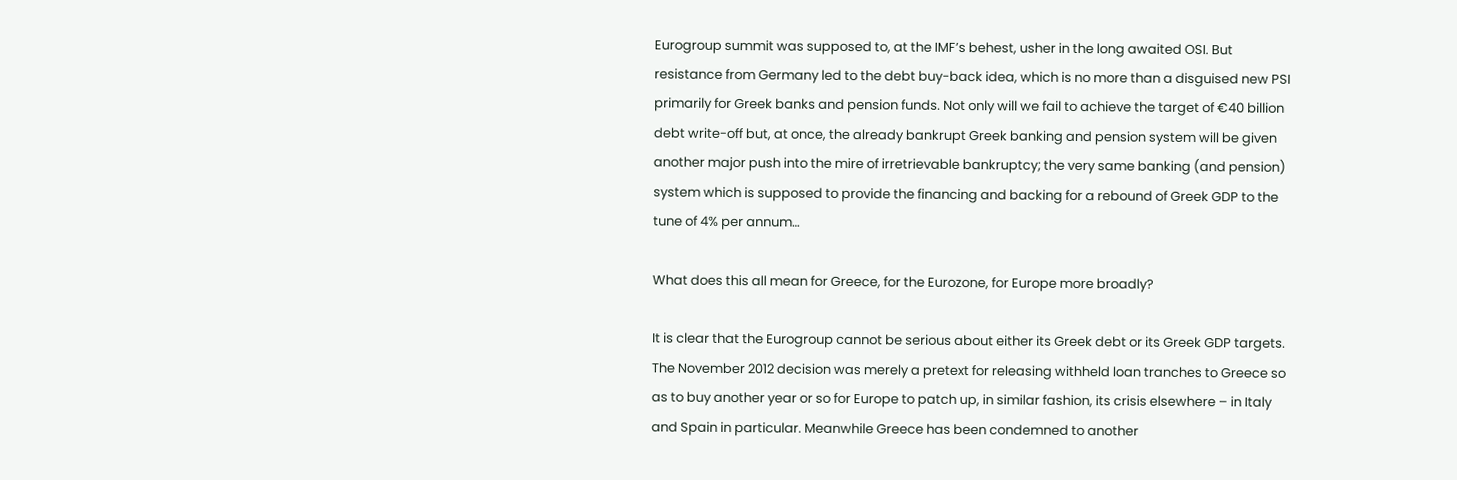Eurogroup summit was supposed to, at the IMF’s behest, usher in the long awaited OSI. But resistance from Germany led to the debt buy-back idea, which is no more than a disguised new PSI primarily for Greek banks and pension funds. Not only will we fail to achieve the target of €40 billion debt write-off but, at once, the already bankrupt Greek banking and pension system will be given another major push into the mire of irretrievable bankruptcy; the very same banking (and pension) system which is supposed to provide the financing and backing for a rebound of Greek GDP to the tune of 4% per annum…

What does this all mean for Greece, for the Eurozone, for Europe more broadly?

It is clear that the Eurogroup cannot be serious about either its Greek debt or its Greek GDP targets. The November 2012 decision was merely a pretext for releasing withheld loan tranches to Greece so as to buy another year or so for Europe to patch up, in similar fashion, its crisis elsewhere – in Italy and Spain in particular. Meanwhile Greece has been condemned to another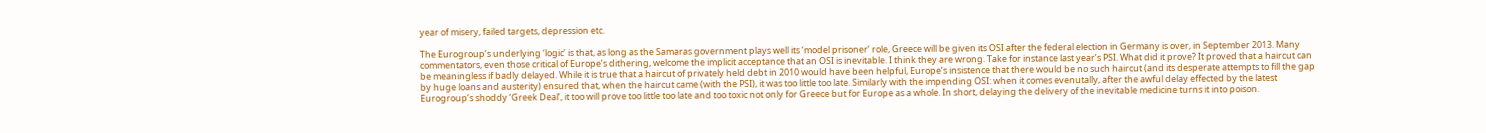year of misery, failed targets, depression etc.

The Eurogroup’s underlying ‘logic’ is that, as long as the Samaras government plays well its ‘model prisoner’ role, Greece will be given its OSI after the federal election in Germany is over, in September 2013. Many commentators, even those critical of Europe’s dithering, welcome the implicit acceptance that an OSI is inevitable. I think they are wrong. Take for instance last year’s PSI. What did it prove? It proved that a haircut can be meaningless if badly delayed. While it is true that a haircut of privately held debt in 2010 would have been helpful, Europe’s insistence that there would be no such haircut (and its desperate attempts to fill the gap by huge loans and austerity) ensured that, when the haircut came (with the PSI), it was too little too late. Similarly with the impending OSI: when it comes evenutally, after the awful delay effected by the latest Eurogroup’s shoddy ‘Greek Deal’, it too will prove too little too late and too toxic not only for Greece but for Europe as a whole. In short, delaying the delivery of the inevitable medicine turns it into poison.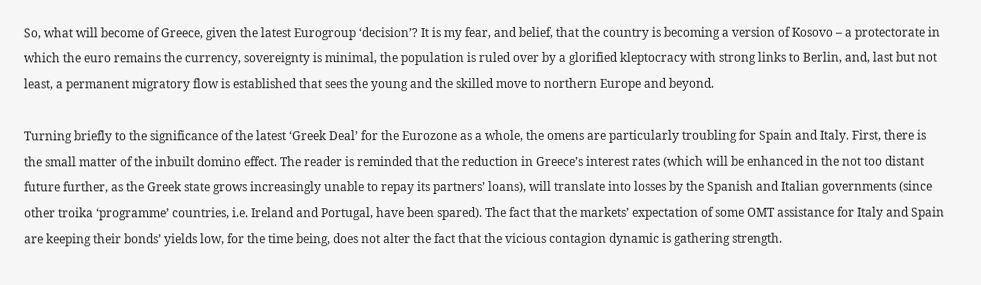So, what will become of Greece, given the latest Eurogroup ‘decision’? It is my fear, and belief, that the country is becoming a version of Kosovo – a protectorate in which the euro remains the currency, sovereignty is minimal, the population is ruled over by a glorified kleptocracy with strong links to Berlin, and, last but not least, a permanent migratory flow is established that sees the young and the skilled move to northern Europe and beyond.

Turning briefly to the significance of the latest ‘Greek Deal’ for the Eurozone as a whole, the omens are particularly troubling for Spain and Italy. First, there is the small matter of the inbuilt domino effect. The reader is reminded that the reduction in Greece’s interest rates (which will be enhanced in the not too distant future further, as the Greek state grows increasingly unable to repay its partners’ loans), will translate into losses by the Spanish and Italian governments (since other troika ‘programme’ countries, i.e. Ireland and Portugal, have been spared). The fact that the markets’ expectation of some OMT assistance for Italy and Spain are keeping their bonds’ yields low, for the time being, does not alter the fact that the vicious contagion dynamic is gathering strength.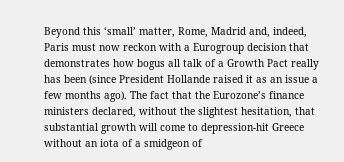Beyond this ‘small’ matter, Rome, Madrid and, indeed, Paris must now reckon with a Eurogroup decision that demonstrates how bogus all talk of a Growth Pact really has been (since President Hollande raised it as an issue a few months ago). The fact that the Eurozone’s finance ministers declared, without the slightest hesitation, that substantial growth will come to depression-hit Greece without an iota of a smidgeon of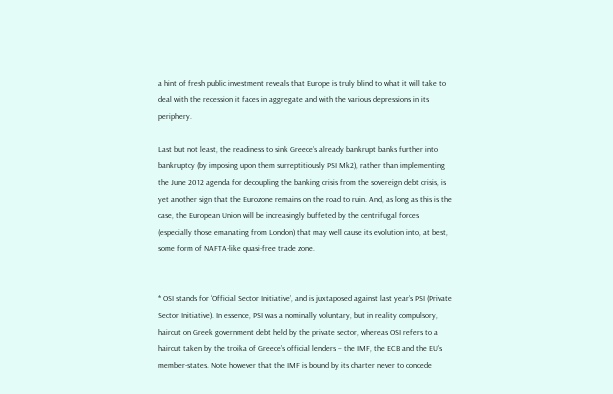a hint of fresh public investment reveals that Europe is truly blind to what it will take to deal with the recession it faces in aggregate and with the various depressions in its periphery.

Last but not least, the readiness to sink Greece’s already bankrupt banks further into bankruptcy (by imposing upon them surreptitiously PSI Mk2), rather than implementing the June 2012 agenda for decoupling the banking crisis from the sovereign debt crisis, is yet another sign that the Eurozone remains on the road to ruin. And, as long as this is the case, the European Union will be increasingly buffeted by the centrifugal forces (especially those emanating from London) that may well cause its evolution into, at best, some form of NAFTA-like quasi-free trade zone.


* OSI stands for ‘Official Sector Initiative’, and is juxtaposed against last year’s PSI (Private Sector Initiative). In essence, PSI was a nominally voluntary, but in reality compulsory, haircut on Greek government debt held by the private sector, whereas OSI refers to a haircut taken by the troika of Greece’s official lenders – the IMF, the ECB and the EU’s member-states. Note however that the IMF is bound by its charter never to concede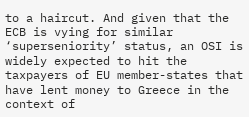to a haircut. And given that the ECB is vying for similar ‘superseniority’ status, an OSI is widely expected to hit the taxpayers of EU member-states that have lent money to Greece in the context of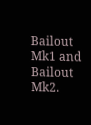Bailout Mk1 and Bailout Mk2.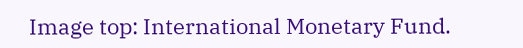Image top: International Monetary Fund.